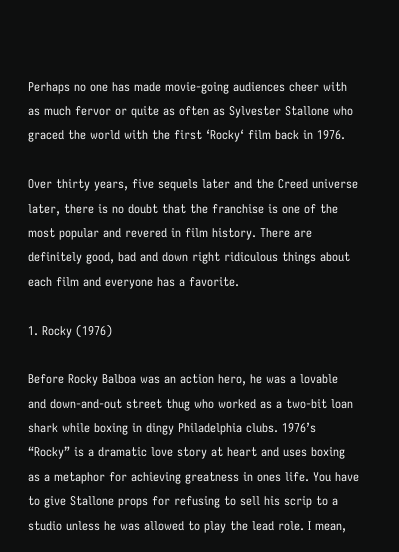Perhaps no one has made movie-going audiences cheer with as much fervor or quite as often as Sylvester Stallone who graced the world with the first ‘Rocky‘ film back in 1976.

Over thirty years, five sequels later and the Creed universe later, there is no doubt that the franchise is one of the most popular and revered in film history. There are definitely good, bad and down right ridiculous things about each film and everyone has a favorite.

1. Rocky (1976)

Before Rocky Balboa was an action hero, he was a lovable and down-and-out street thug who worked as a two-bit loan shark while boxing in dingy Philadelphia clubs. 1976’s “Rocky” is a dramatic love story at heart and uses boxing as a metaphor for achieving greatness in ones life. You have to give Stallone props for refusing to sell his scrip to a studio unless he was allowed to play the lead role. I mean,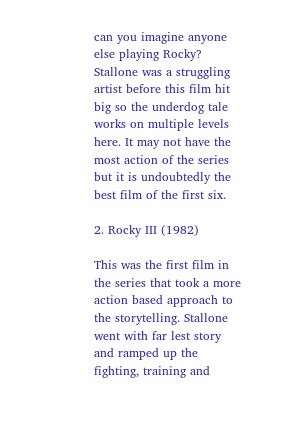can you imagine anyone else playing Rocky? Stallone was a struggling artist before this film hit big so the underdog tale works on multiple levels here. It may not have the most action of the series but it is undoubtedly the best film of the first six.

2. Rocky III (1982)

This was the first film in the series that took a more action based approach to the storytelling. Stallone went with far lest story and ramped up the fighting, training and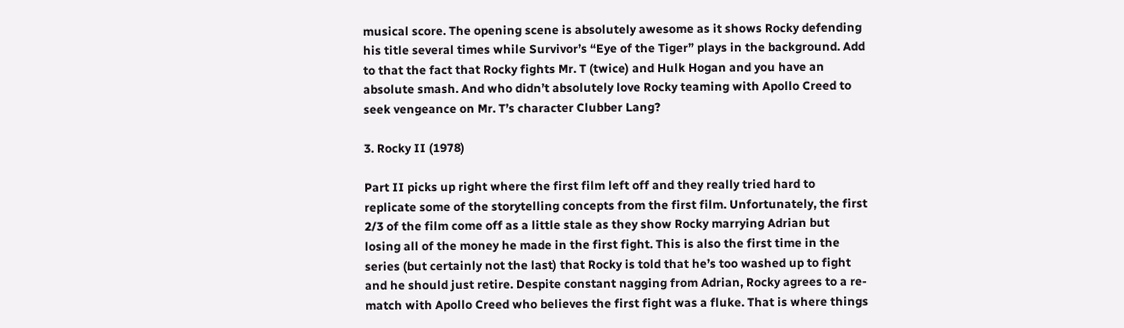musical score. The opening scene is absolutely awesome as it shows Rocky defending his title several times while Survivor’s “Eye of the Tiger” plays in the background. Add to that the fact that Rocky fights Mr. T (twice) and Hulk Hogan and you have an absolute smash. And who didn’t absolutely love Rocky teaming with Apollo Creed to seek vengeance on Mr. T’s character Clubber Lang?

3. Rocky II (1978)

Part II picks up right where the first film left off and they really tried hard to replicate some of the storytelling concepts from the first film. Unfortunately, the first 2/3 of the film come off as a little stale as they show Rocky marrying Adrian but losing all of the money he made in the first fight. This is also the first time in the series (but certainly not the last) that Rocky is told that he’s too washed up to fight and he should just retire. Despite constant nagging from Adrian, Rocky agrees to a re-match with Apollo Creed who believes the first fight was a fluke. That is where things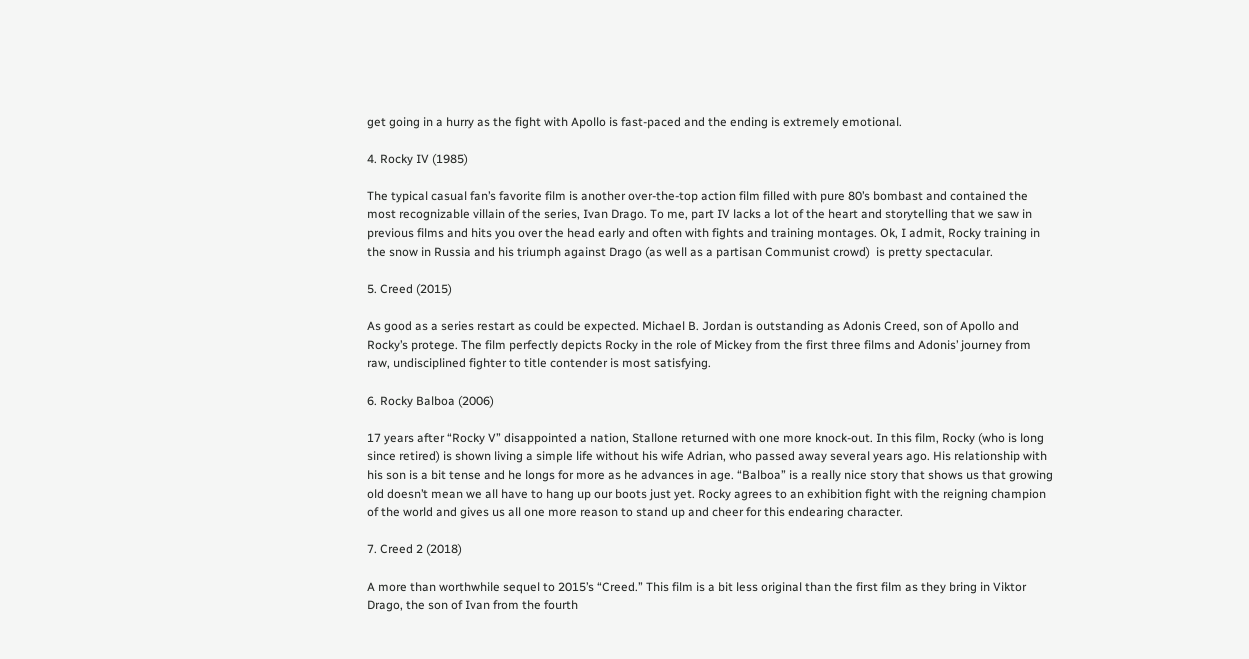get going in a hurry as the fight with Apollo is fast-paced and the ending is extremely emotional.

4. Rocky IV (1985)

The typical casual fan’s favorite film is another over-the-top action film filled with pure 80’s bombast and contained the most recognizable villain of the series, Ivan Drago. To me, part IV lacks a lot of the heart and storytelling that we saw in previous films and hits you over the head early and often with fights and training montages. Ok, I admit, Rocky training in the snow in Russia and his triumph against Drago (as well as a partisan Communist crowd)  is pretty spectacular.

5. Creed (2015)

As good as a series restart as could be expected. Michael B. Jordan is outstanding as Adonis Creed, son of Apollo and Rocky’s protege. The film perfectly depicts Rocky in the role of Mickey from the first three films and Adonis’ journey from raw, undisciplined fighter to title contender is most satisfying.

6. Rocky Balboa (2006)

17 years after “Rocky V” disappointed a nation, Stallone returned with one more knock-out. In this film, Rocky (who is long since retired) is shown living a simple life without his wife Adrian, who passed away several years ago. His relationship with his son is a bit tense and he longs for more as he advances in age. “Balboa” is a really nice story that shows us that growing old doesn’t mean we all have to hang up our boots just yet. Rocky agrees to an exhibition fight with the reigning champion of the world and gives us all one more reason to stand up and cheer for this endearing character.

7. Creed 2 (2018)

A more than worthwhile sequel to 2015’s “Creed.” This film is a bit less original than the first film as they bring in Viktor Drago, the son of Ivan from the fourth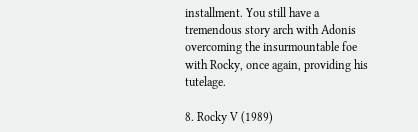installment. You still have a tremendous story arch with Adonis overcoming the insurmountable foe with Rocky, once again, providing his tutelage.

8. Rocky V (1989)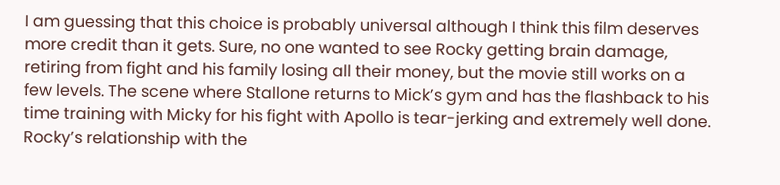I am guessing that this choice is probably universal although I think this film deserves more credit than it gets. Sure, no one wanted to see Rocky getting brain damage, retiring from fight and his family losing all their money, but the movie still works on a few levels. The scene where Stallone returns to Mick’s gym and has the flashback to his time training with Micky for his fight with Apollo is tear-jerking and extremely well done. Rocky’s relationship with the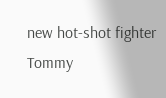new hot-shot fighter Tommy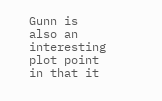Gunn is also an interesting plot point in that it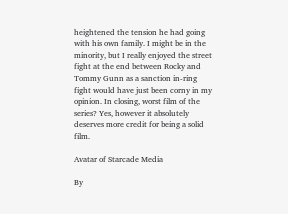heightened the tension he had going with his own family. I might be in the minority, but I really enjoyed the street fight at the end between Rocky and Tommy Gunn as a sanction in-ring fight would have just been corny in my opinion. In closing, worst film of the series? Yes, however it absolutely deserves more credit for being a solid film.

Avatar of Starcade Media

By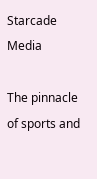Starcade Media

The pinnacle of sports and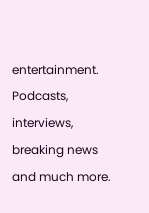entertainment. Podcasts, interviews, breaking news and much more.